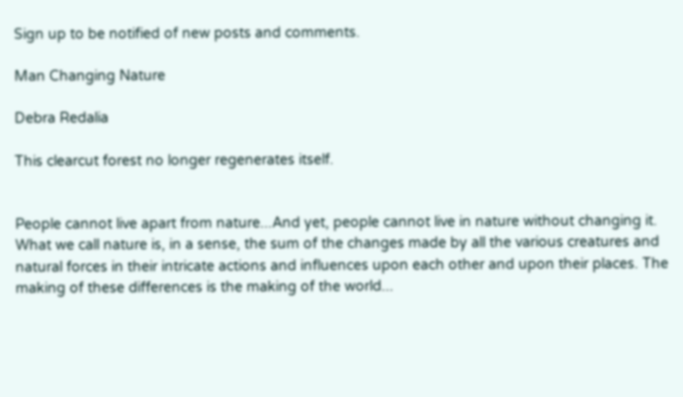Sign up to be notified of new posts and comments.

Man Changing Nature

Debra Redalia

This clearcut forest no longer regenerates itself.


People cannot live apart from nature...And yet, people cannot live in nature without changing it. What we call nature is, in a sense, the sum of the changes made by all the various creatures and natural forces in their intricate actions and influences upon each other and upon their places. The making of these differences is the making of the world...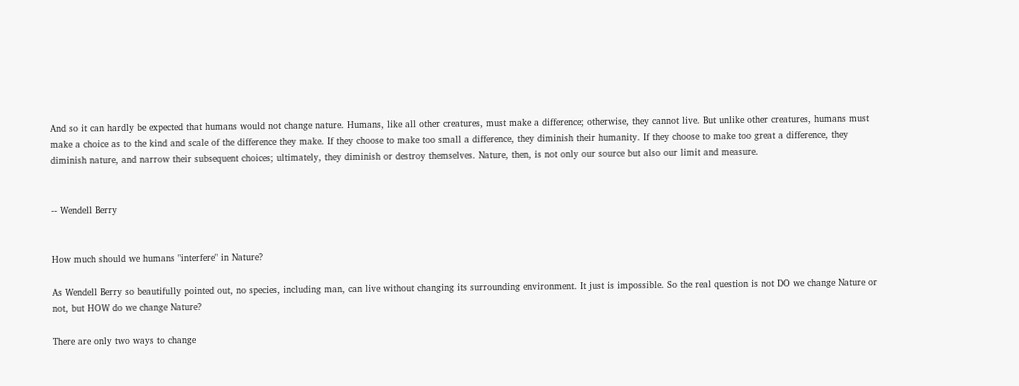And so it can hardly be expected that humans would not change nature. Humans, like all other creatures, must make a difference; otherwise, they cannot live. But unlike other creatures, humans must make a choice as to the kind and scale of the difference they make. If they choose to make too small a difference, they diminish their humanity. If they choose to make too great a difference, they diminish nature, and narrow their subsequent choices; ultimately, they diminish or destroy themselves. Nature, then, is not only our source but also our limit and measure.


-- Wendell Berry


How much should we humans "interfere" in Nature?

As Wendell Berry so beautifully pointed out, no species, including man, can live without changing its surrounding environment. It just is impossible. So the real question is not DO we change Nature or not, but HOW do we change Nature?

There are only two ways to change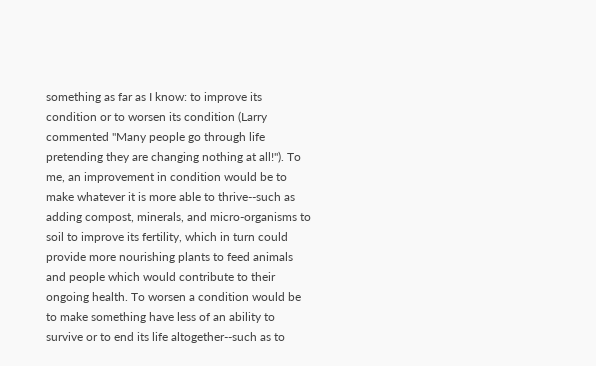something as far as I know: to improve its condition or to worsen its condition (Larry commented "Many people go through life pretending they are changing nothing at all!"). To me, an improvement in condition would be to make whatever it is more able to thrive--such as adding compost, minerals, and micro-organisms to soil to improve its fertility, which in turn could provide more nourishing plants to feed animals and people which would contribute to their ongoing health. To worsen a condition would be to make something have less of an ability to survive or to end its life altogether--such as to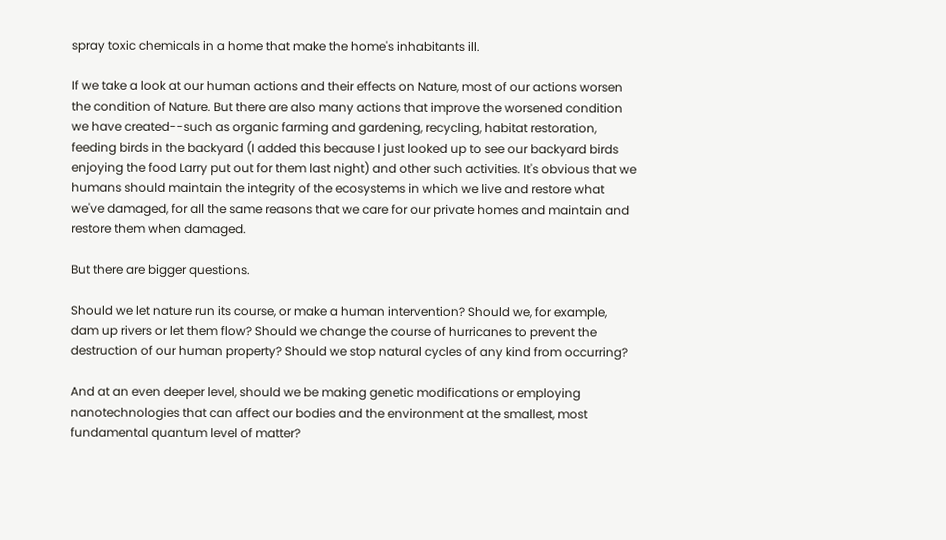spray toxic chemicals in a home that make the home's inhabitants ill.

If we take a look at our human actions and their effects on Nature, most of our actions worsen the condition of Nature. But there are also many actions that improve the worsened condition we have created--such as organic farming and gardening, recycling, habitat restoration, feeding birds in the backyard (I added this because I just looked up to see our backyard birds enjoying the food Larry put out for them last night) and other such activities. It's obvious that we humans should maintain the integrity of the ecosystems in which we live and restore what we've damaged, for all the same reasons that we care for our private homes and maintain and restore them when damaged.

But there are bigger questions.

Should we let nature run its course, or make a human intervention? Should we, for example, dam up rivers or let them flow? Should we change the course of hurricanes to prevent the destruction of our human property? Should we stop natural cycles of any kind from occurring?

And at an even deeper level, should we be making genetic modifications or employing nanotechnologies that can affect our bodies and the environment at the smallest, most fundamental quantum level of matter?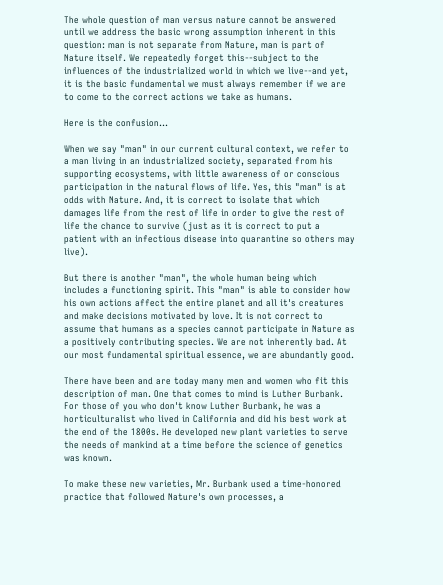The whole question of man versus nature cannot be answered until we address the basic wrong assumption inherent in this question: man is not separate from Nature, man is part of Nature itself. We repeatedly forget this--subject to the influences of the industrialized world in which we live--and yet, it is the basic fundamental we must always remember if we are to come to the correct actions we take as humans.

Here is the confusion...

When we say "man" in our current cultural context, we refer to a man living in an industrialized society, separated from his supporting ecosystems, with little awareness of or conscious participation in the natural flows of life. Yes, this "man" is at odds with Nature. And, it is correct to isolate that which damages life from the rest of life in order to give the rest of life the chance to survive (just as it is correct to put a patient with an infectious disease into quarantine so others may live).

But there is another "man", the whole human being which includes a functioning spirit. This "man" is able to consider how his own actions affect the entire planet and all it's creatures and make decisions motivated by love. It is not correct to assume that humans as a species cannot participate in Nature as a positively contributing species. We are not inherently bad. At our most fundamental spiritual essence, we are abundantly good.

There have been and are today many men and women who fit this description of man. One that comes to mind is Luther Burbank. For those of you who don't know Luther Burbank, he was a horticulturalist who lived in California and did his best work at the end of the 1800s. He developed new plant varieties to serve the needs of mankind at a time before the science of genetics was known.

To make these new varieties, Mr. Burbank used a time-honored practice that followed Nature's own processes, a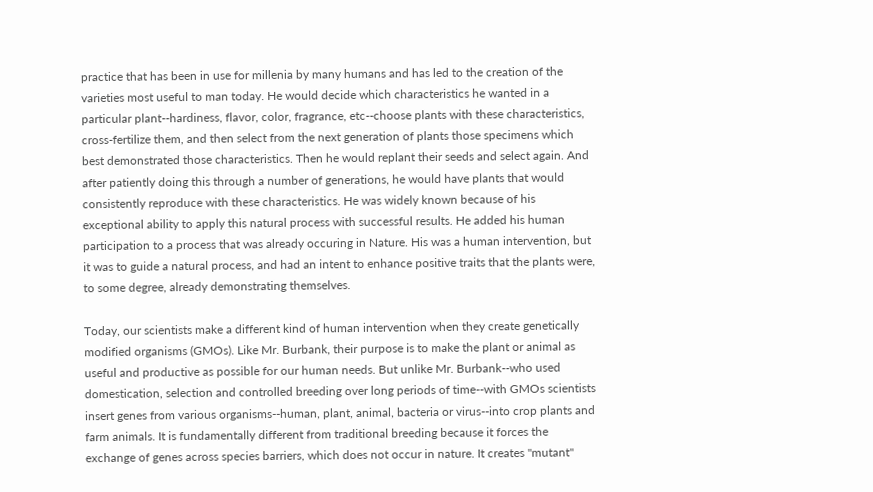practice that has been in use for millenia by many humans and has led to the creation of the varieties most useful to man today. He would decide which characteristics he wanted in a particular plant--hardiness, flavor, color, fragrance, etc--choose plants with these characteristics, cross-fertilize them, and then select from the next generation of plants those specimens which best demonstrated those characteristics. Then he would replant their seeds and select again. And after patiently doing this through a number of generations, he would have plants that would consistently reproduce with these characteristics. He was widely known because of his exceptional ability to apply this natural process with successful results. He added his human participation to a process that was already occuring in Nature. His was a human intervention, but it was to guide a natural process, and had an intent to enhance positive traits that the plants were, to some degree, already demonstrating themselves.

Today, our scientists make a different kind of human intervention when they create genetically modified organisms (GMOs). Like Mr. Burbank, their purpose is to make the plant or animal as useful and productive as possible for our human needs. But unlike Mr. Burbank--who used domestication, selection and controlled breeding over long periods of time--with GMOs scientists insert genes from various organisms--human, plant, animal, bacteria or virus--into crop plants and farm animals. It is fundamentally different from traditional breeding because it forces the exchange of genes across species barriers, which does not occur in nature. It creates "mutant"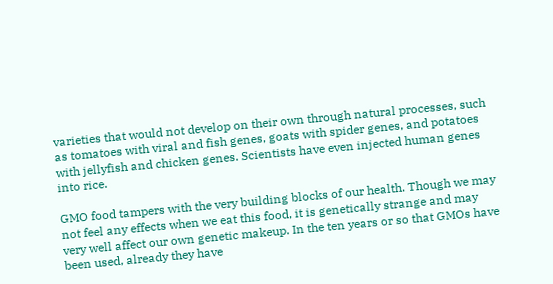varieties that would not develop on their own through natural processes, such as tomatoes with viral and fish genes, goats with spider genes, and potatoes with jellyfish and chicken genes. Scientists have even injected human genes into rice.

GMO food tampers with the very building blocks of our health. Though we may not feel any effects when we eat this food, it is genetically strange and may very well affect our own genetic makeup. In the ten years or so that GMOs have been used, already they have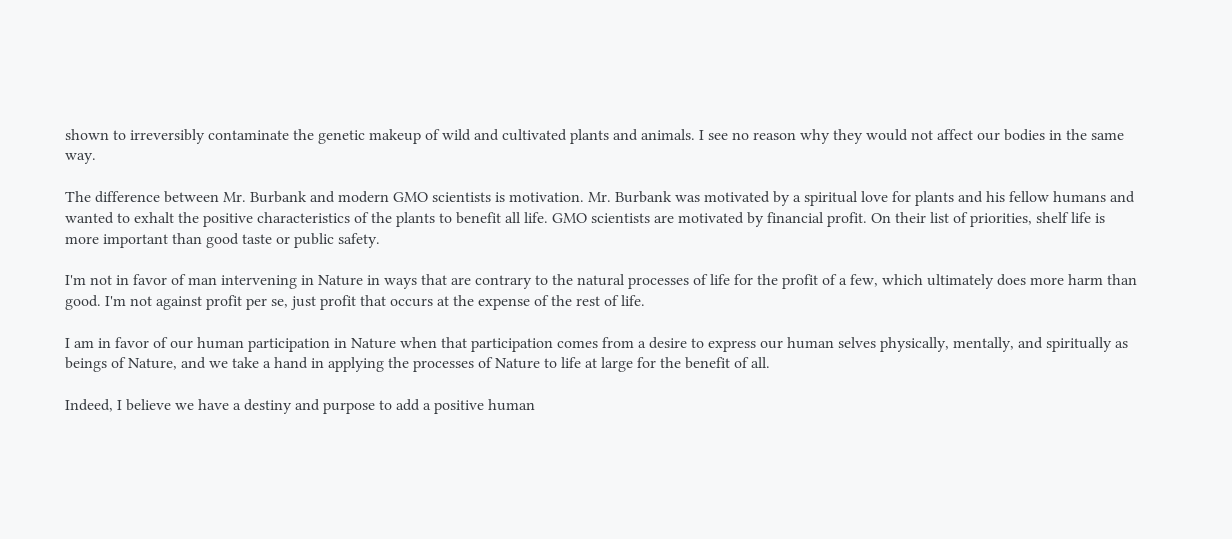shown to irreversibly contaminate the genetic makeup of wild and cultivated plants and animals. I see no reason why they would not affect our bodies in the same way.

The difference between Mr. Burbank and modern GMO scientists is motivation. Mr. Burbank was motivated by a spiritual love for plants and his fellow humans and wanted to exhalt the positive characteristics of the plants to benefit all life. GMO scientists are motivated by financial profit. On their list of priorities, shelf life is more important than good taste or public safety.

I'm not in favor of man intervening in Nature in ways that are contrary to the natural processes of life for the profit of a few, which ultimately does more harm than good. I'm not against profit per se, just profit that occurs at the expense of the rest of life.

I am in favor of our human participation in Nature when that participation comes from a desire to express our human selves physically, mentally, and spiritually as beings of Nature, and we take a hand in applying the processes of Nature to life at large for the benefit of all.

Indeed, I believe we have a destiny and purpose to add a positive human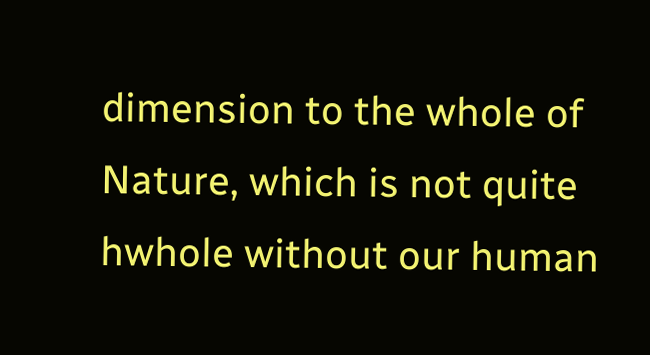dimension to the whole of Nature, which is not quite hwhole without our human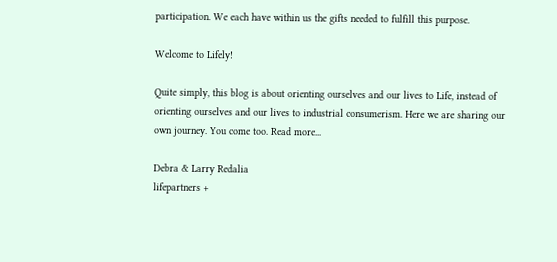participation. We each have within us the gifts needed to fulfill this purpose.

Welcome to Lifely!

Quite simply, this blog is about orienting ourselves and our lives to Life, instead of orienting ourselves and our lives to industrial consumerism. Here we are sharing our own journey. You come too. Read more...

Debra & Larry Redalia
lifepartners +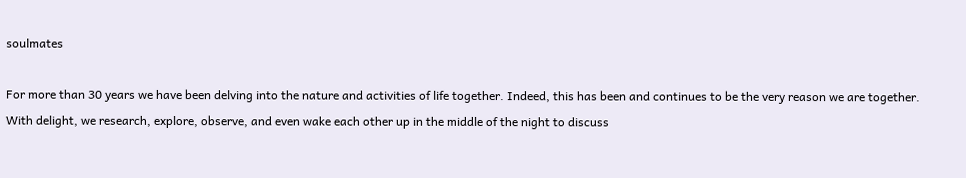soulmates

For more than 30 years we have been delving into the nature and activities of life together. Indeed, this has been and continues to be the very reason we are together. With delight, we research, explore, observe, and even wake each other up in the middle of the night to discuss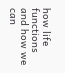how life functions and how we can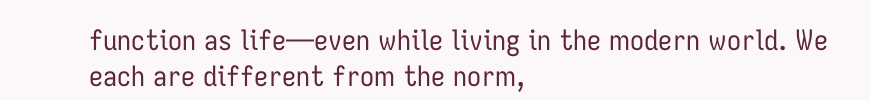function as life—even while living in the modern world. We each are different from the norm,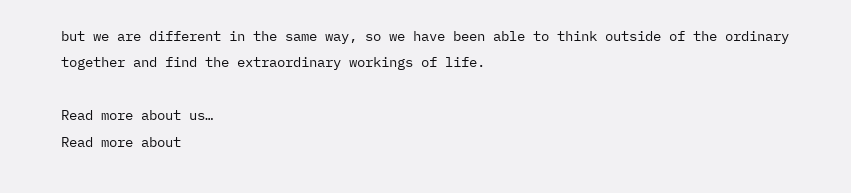but we are different in the same way, so we have been able to think outside of the ordinary together and find the extraordinary workings of life.

Read more about us…
Read more about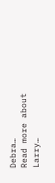Debra…
Read more about Larry…